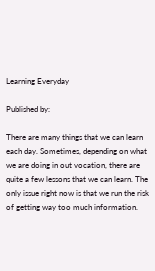Learning Everyday

Published by:

There are many things that we can learn each day. Sometimes, depending on what we are doing in out vocation, there are quite a few lessons that we can learn. The only issue right now is that we run the risk of getting way too much information.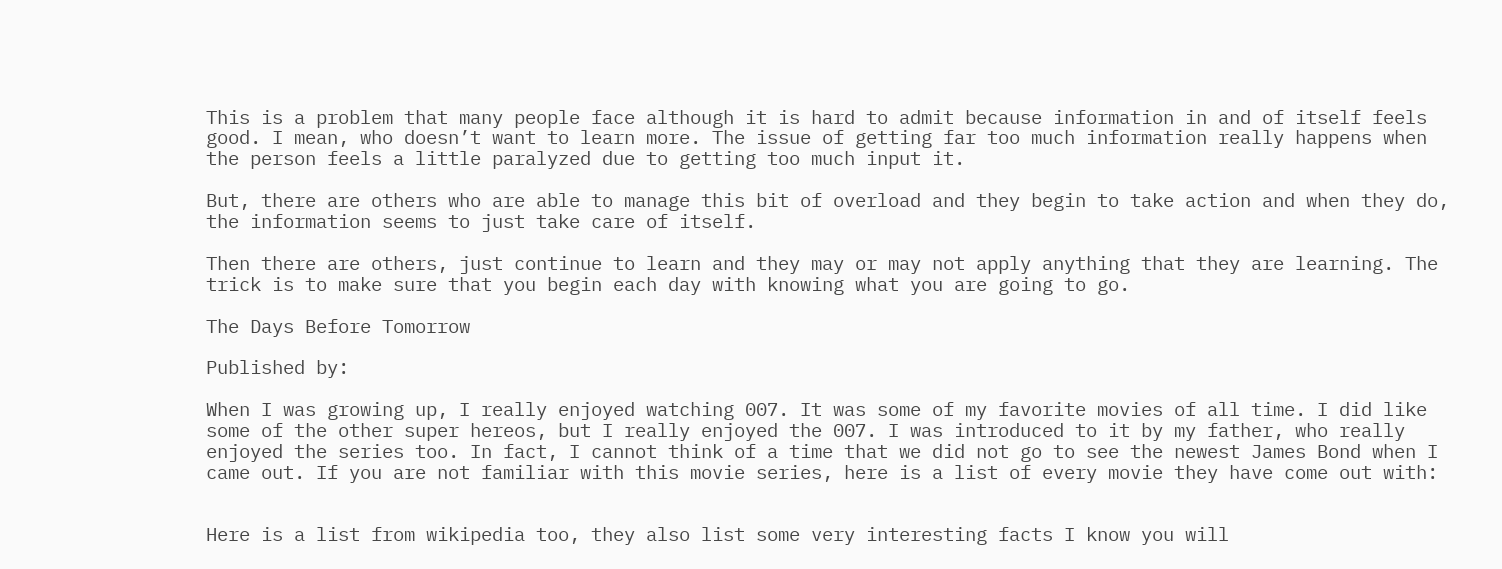This is a problem that many people face although it is hard to admit because information in and of itself feels good. I mean, who doesn’t want to learn more. The issue of getting far too much information really happens when the person feels a little paralyzed due to getting too much input it.

But, there are others who are able to manage this bit of overload and they begin to take action and when they do, the information seems to just take care of itself.

Then there are others, just continue to learn and they may or may not apply anything that they are learning. The trick is to make sure that you begin each day with knowing what you are going to go.

The Days Before Tomorrow

Published by:

When I was growing up, I really enjoyed watching 007. It was some of my favorite movies of all time. I did like some of the other super hereos, but I really enjoyed the 007. I was introduced to it by my father, who really enjoyed the series too. In fact, I cannot think of a time that we did not go to see the newest James Bond when I came out. If you are not familiar with this movie series, here is a list of every movie they have come out with:


Here is a list from wikipedia too, they also list some very interesting facts I know you will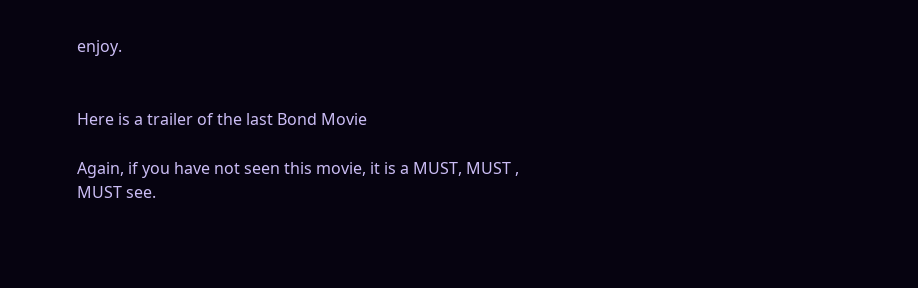enjoy.


Here is a trailer of the last Bond Movie

Again, if you have not seen this movie, it is a MUST, MUST , MUST see.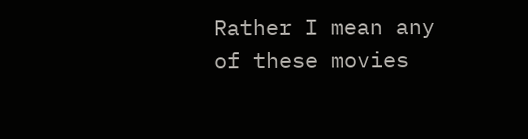Rather I mean any of these movies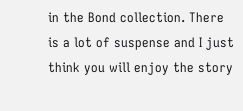in the Bond collection. There is a lot of suspense and I just think you will enjoy the story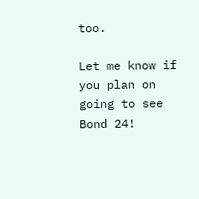too.

Let me know if you plan on going to see Bond 24!